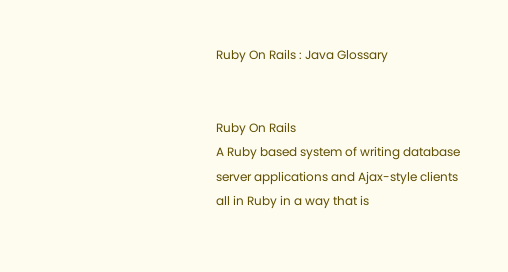Ruby On Rails : Java Glossary


Ruby On Rails
A Ruby based system of writing database server applications and Ajax-style clients all in Ruby in a way that is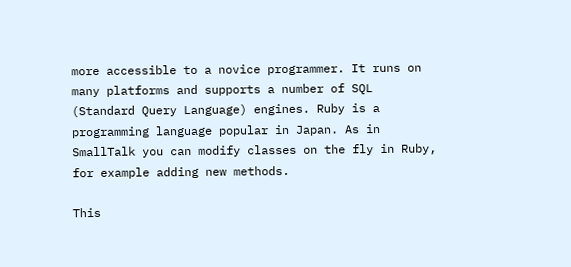more accessible to a novice programmer. It runs on many platforms and supports a number of SQL (Standard Query Language) engines. Ruby is a programming language popular in Japan. As in SmallTalk you can modify classes on the fly in Ruby, for example adding new methods.

This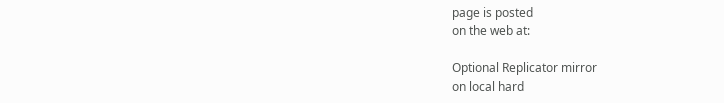page is posted
on the web at:

Optional Replicator mirror
on local hard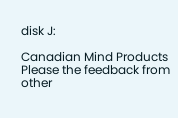disk J:

Canadian Mind Products
Please the feedback from other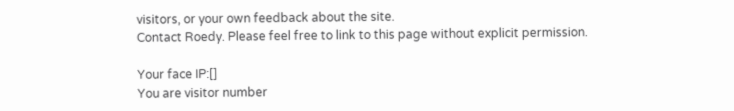visitors, or your own feedback about the site.
Contact Roedy. Please feel free to link to this page without explicit permission.

Your face IP:[]
You are visitor number